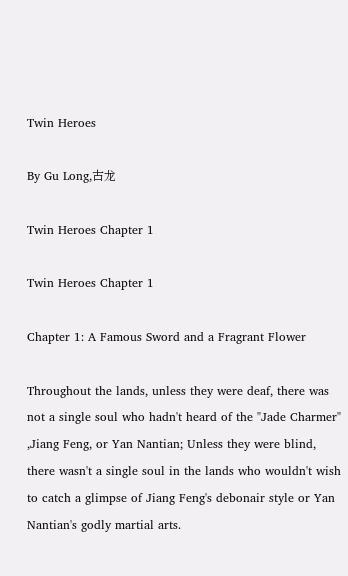Twin Heroes

By Gu Long,古龙

Twin Heroes Chapter 1

Twin Heroes Chapter 1

Chapter 1: A Famous Sword and a Fragrant Flower

Throughout the lands, unless they were deaf, there was not a single soul who hadn't heard of the "Jade Charmer" ,Jiang Feng, or Yan Nantian; Unless they were blind, there wasn't a single soul in the lands who wouldn't wish to catch a glimpse of Jiang Feng's debonair style or Yan Nantian's godly martial arts.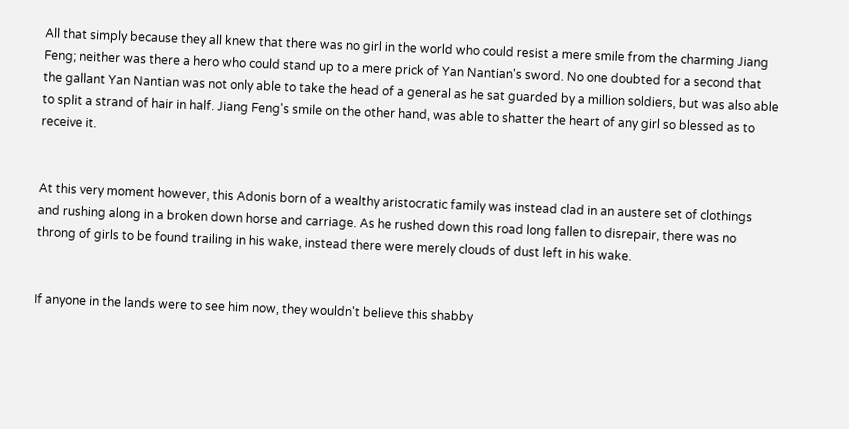All that simply because they all knew that there was no girl in the world who could resist a mere smile from the charming Jiang Feng; neither was there a hero who could stand up to a mere prick of Yan Nantian's sword. No one doubted for a second that the gallant Yan Nantian was not only able to take the head of a general as he sat guarded by a million soldiers, but was also able to split a strand of hair in half. Jiang Feng's smile on the other hand, was able to shatter the heart of any girl so blessed as to receive it.


At this very moment however, this Adonis born of a wealthy aristocratic family was instead clad in an austere set of clothings and rushing along in a broken down horse and carriage. As he rushed down this road long fallen to disrepair, there was no throng of girls to be found trailing in his wake, instead there were merely clouds of dust left in his wake.


If anyone in the lands were to see him now, they wouldn't believe this shabby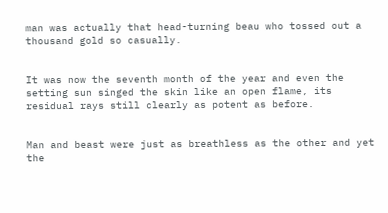man was actually that head-turning beau who tossed out a thousand gold so casually.


It was now the seventh month of the year and even the setting sun singed the skin like an open flame, its residual rays still clearly as potent as before.


Man and beast were just as breathless as the other and yet the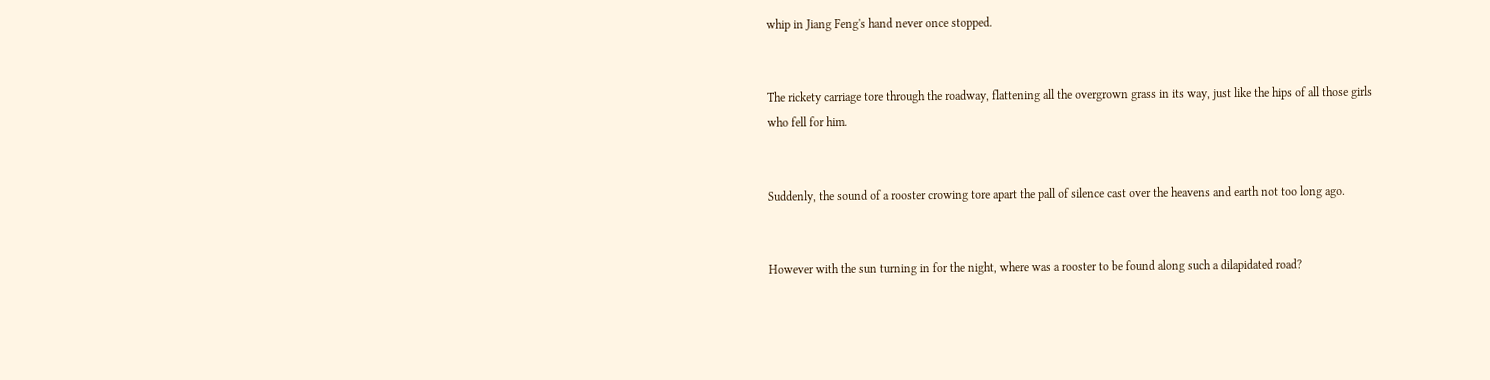whip in Jiang Feng's hand never once stopped.


The rickety carriage tore through the roadway, flattening all the overgrown grass in its way, just like the hips of all those girls who fell for him.


Suddenly, the sound of a rooster crowing tore apart the pall of silence cast over the heavens and earth not too long ago.


However with the sun turning in for the night, where was a rooster to be found along such a dilapidated road?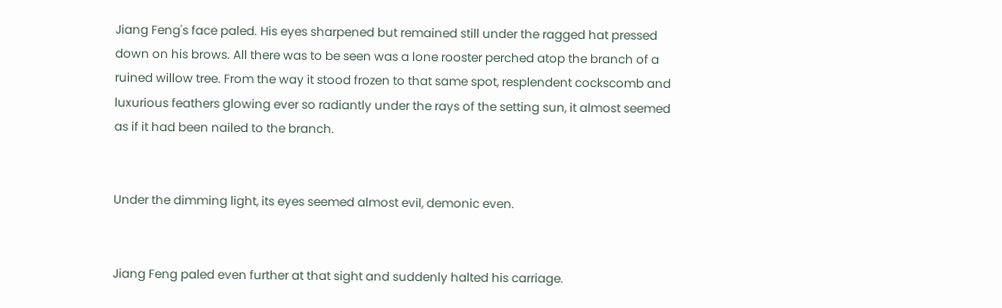Jiang Feng's face paled. His eyes sharpened but remained still under the ragged hat pressed down on his brows. All there was to be seen was a lone rooster perched atop the branch of a ruined willow tree. From the way it stood frozen to that same spot, resplendent cockscomb and luxurious feathers glowing ever so radiantly under the rays of the setting sun, it almost seemed as if it had been nailed to the branch.


Under the dimming light, its eyes seemed almost evil, demonic even.


Jiang Feng paled even further at that sight and suddenly halted his carriage.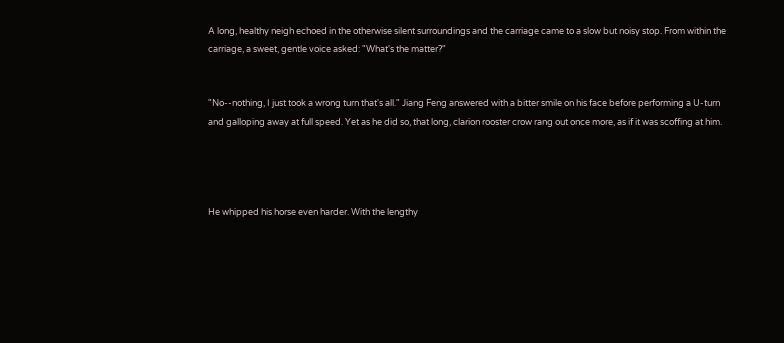A long, healthy neigh echoed in the otherwise silent surroundings and the carriage came to a slow but noisy stop. From within the carriage, a sweet, gentle voice asked: "What's the matter?"


"No--nothing, I just took a wrong turn that's all." Jiang Feng answered with a bitter smile on his face before performing a U-turn and galloping away at full speed. Yet as he did so, that long, clarion rooster crow rang out once more, as if it was scoffing at him.




He whipped his horse even harder. With the lengthy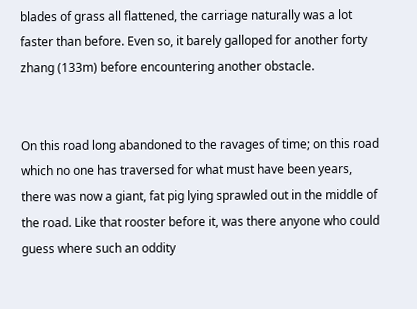blades of grass all flattened, the carriage naturally was a lot faster than before. Even so, it barely galloped for another forty zhang (133m) before encountering another obstacle.


On this road long abandoned to the ravages of time; on this road which no one has traversed for what must have been years, there was now a giant, fat pig lying sprawled out in the middle of the road. Like that rooster before it, was there anyone who could guess where such an oddity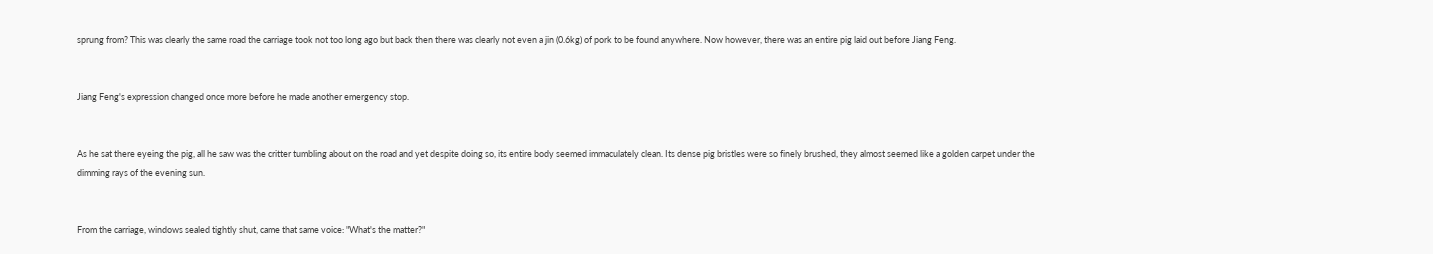sprung from? This was clearly the same road the carriage took not too long ago but back then there was clearly not even a jin (0.6kg) of pork to be found anywhere. Now however, there was an entire pig laid out before Jiang Feng.


Jiang Feng's expression changed once more before he made another emergency stop.


As he sat there eyeing the pig, all he saw was the critter tumbling about on the road and yet despite doing so, its entire body seemed immaculately clean. Its dense pig bristles were so finely brushed, they almost seemed like a golden carpet under the dimming rays of the evening sun.


From the carriage, windows sealed tightly shut, came that same voice: "What's the matter?"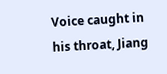Voice caught in his throat, Jiang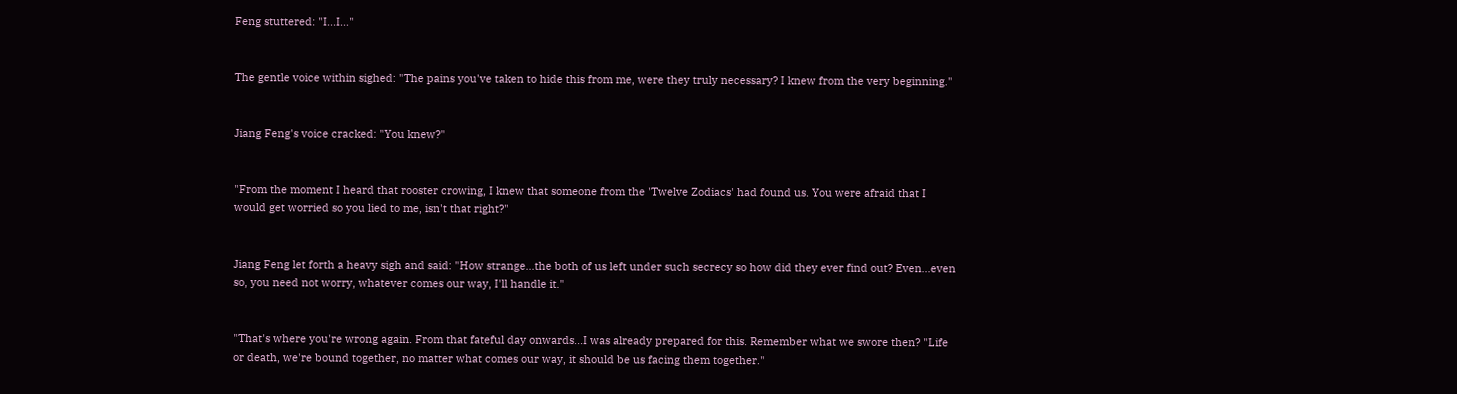Feng stuttered: "I...I…"


The gentle voice within sighed: "The pains you've taken to hide this from me, were they truly necessary? I knew from the very beginning."


Jiang Feng's voice cracked: "You knew?"


"From the moment I heard that rooster crowing, I knew that someone from the 'Twelve Zodiacs' had found us. You were afraid that I would get worried so you lied to me, isn't that right?"


Jiang Feng let forth a heavy sigh and said: "How strange...the both of us left under such secrecy so how did they ever find out? Even...even so, you need not worry, whatever comes our way, I'll handle it."


"That's where you're wrong again. From that fateful day onwards...I was already prepared for this. Remember what we swore then? "Life or death, we're bound together, no matter what comes our way, it should be us facing them together."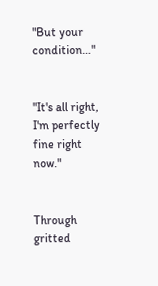"But your condition…"


"It's all right, I'm perfectly fine right now."


Through gritted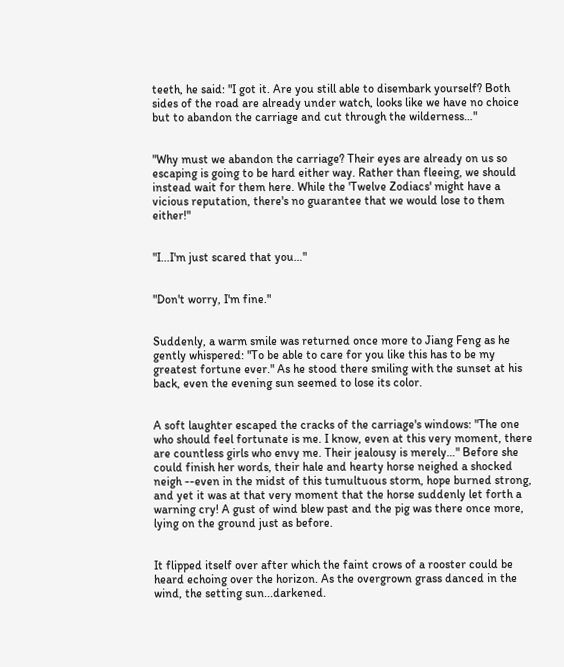teeth, he said: "I got it. Are you still able to disembark yourself? Both sides of the road are already under watch, looks like we have no choice but to abandon the carriage and cut through the wilderness…"


"Why must we abandon the carriage? Their eyes are already on us so escaping is going to be hard either way. Rather than fleeing, we should instead wait for them here. While the 'Twelve Zodiacs' might have a vicious reputation, there's no guarantee that we would lose to them either!"


"I...I'm just scared that you…"


"Don't worry, I'm fine."


Suddenly, a warm smile was returned once more to Jiang Feng as he gently whispered: "To be able to care for you like this has to be my greatest fortune ever." As he stood there smiling with the sunset at his back, even the evening sun seemed to lose its color.


A soft laughter escaped the cracks of the carriage's windows: "The one who should feel fortunate is me. I know, even at this very moment, there are countless girls who envy me. Their jealousy is merely…" Before she could finish her words, their hale and hearty horse neighed a shocked neigh --even in the midst of this tumultuous storm, hope burned strong, and yet it was at that very moment that the horse suddenly let forth a warning cry! A gust of wind blew past and the pig was there once more, lying on the ground just as before.


It flipped itself over after which the faint crows of a rooster could be heard echoing over the horizon. As the overgrown grass danced in the wind, the setting sun...darkened.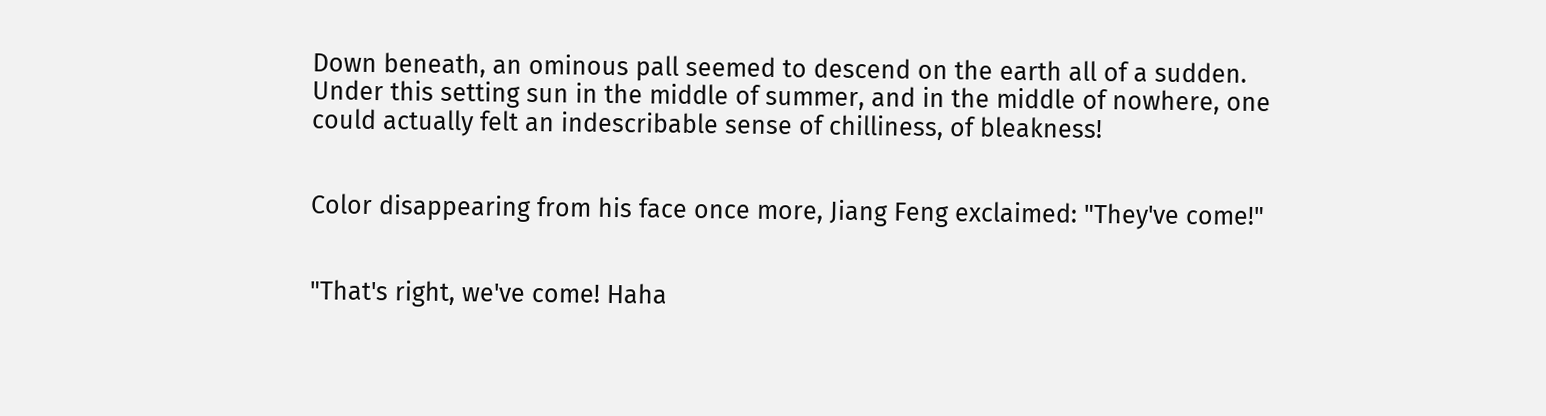Down beneath, an ominous pall seemed to descend on the earth all of a sudden. Under this setting sun in the middle of summer, and in the middle of nowhere, one could actually felt an indescribable sense of chilliness, of bleakness!


Color disappearing from his face once more, Jiang Feng exclaimed: "They've come!"


"That's right, we've come! Haha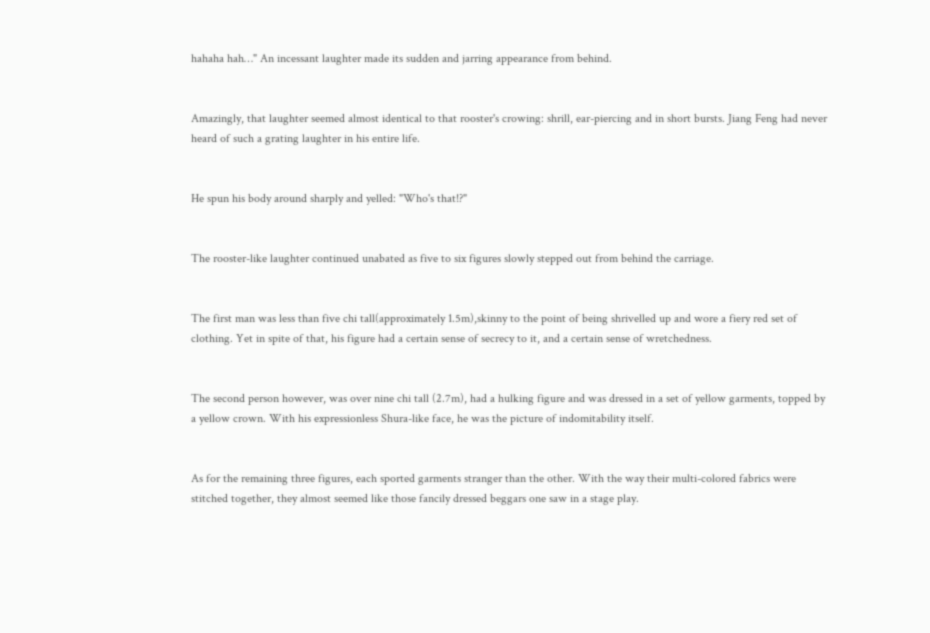hahaha hah…" An incessant laughter made its sudden and jarring appearance from behind.


Amazingly, that laughter seemed almost identical to that rooster's crowing: shrill, ear-piercing and in short bursts. Jiang Feng had never heard of such a grating laughter in his entire life.


He spun his body around sharply and yelled: "Who's that!?"


The rooster-like laughter continued unabated as five to six figures slowly stepped out from behind the carriage.


The first man was less than five chi tall(approximately 1.5m),skinny to the point of being shrivelled up and wore a fiery red set of clothing. Yet in spite of that, his figure had a certain sense of secrecy to it, and a certain sense of wretchedness.


The second person however, was over nine chi tall (2.7m), had a hulking figure and was dressed in a set of yellow garments, topped by a yellow crown. With his expressionless Shura-like face, he was the picture of indomitability itself.


As for the remaining three figures, each sported garments stranger than the other. With the way their multi-colored fabrics were stitched together, they almost seemed like those fancily dressed beggars one saw in a stage play.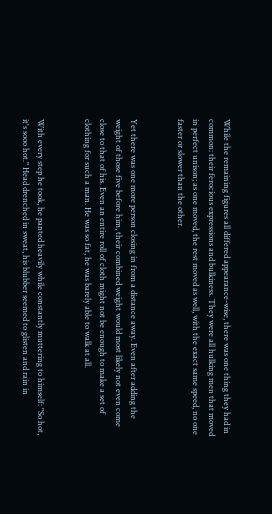While the remaining figures all differed appearance-wise, there was one thing they had in common: their ferocious expressions and bulkiness. They were all hulking men that moved in perfect unison; as one moved, the rest moved as well, with the exact same speed, no one faster or slower than the other.


Yet there was one more person closing in from a distance away. Even after adding the weight of those five before him, their combined weight would most likely not even come close to that of his. Even an entire roll of cloth might not be enough to make a set of clothing for such a man. He was so fat, he was barely able to walk at all.


With every step he took, he panted heavily while constantly muttering to himself: "So hot, it's sooo hot." Head drenched in sweat, his blubber seemed to glisten and rain in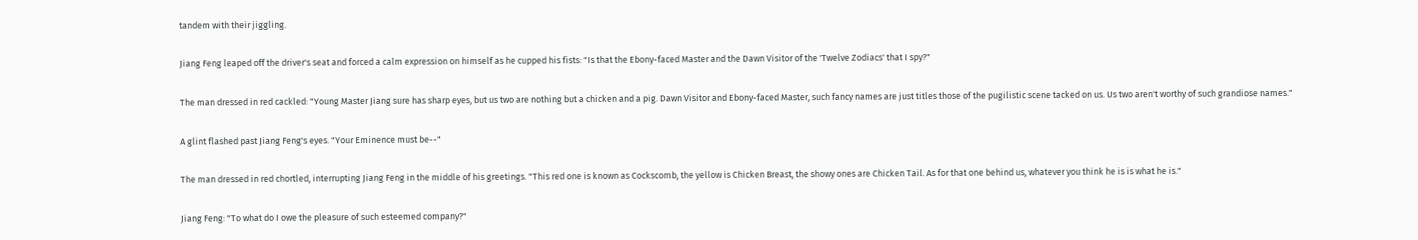tandem with their jiggling.


Jiang Feng leaped off the driver's seat and forced a calm expression on himself as he cupped his fists: "Is that the Ebony-faced Master and the Dawn Visitor of the 'Twelve Zodiacs' that I spy?"


The man dressed in red cackled: "Young Master Jiang sure has sharp eyes, but us two are nothing but a chicken and a pig. Dawn Visitor and Ebony-faced Master, such fancy names are just titles those of the pugilistic scene tacked on us. Us two aren't worthy of such grandiose names."


A glint flashed past Jiang Feng's eyes. "Your Eminence must be--"


The man dressed in red chortled, interrupting Jiang Feng in the middle of his greetings. "This red one is known as Cockscomb, the yellow is Chicken Breast, the showy ones are Chicken Tail. As for that one behind us, whatever you think he is is what he is."


Jiang Feng: "To what do I owe the pleasure of such esteemed company?"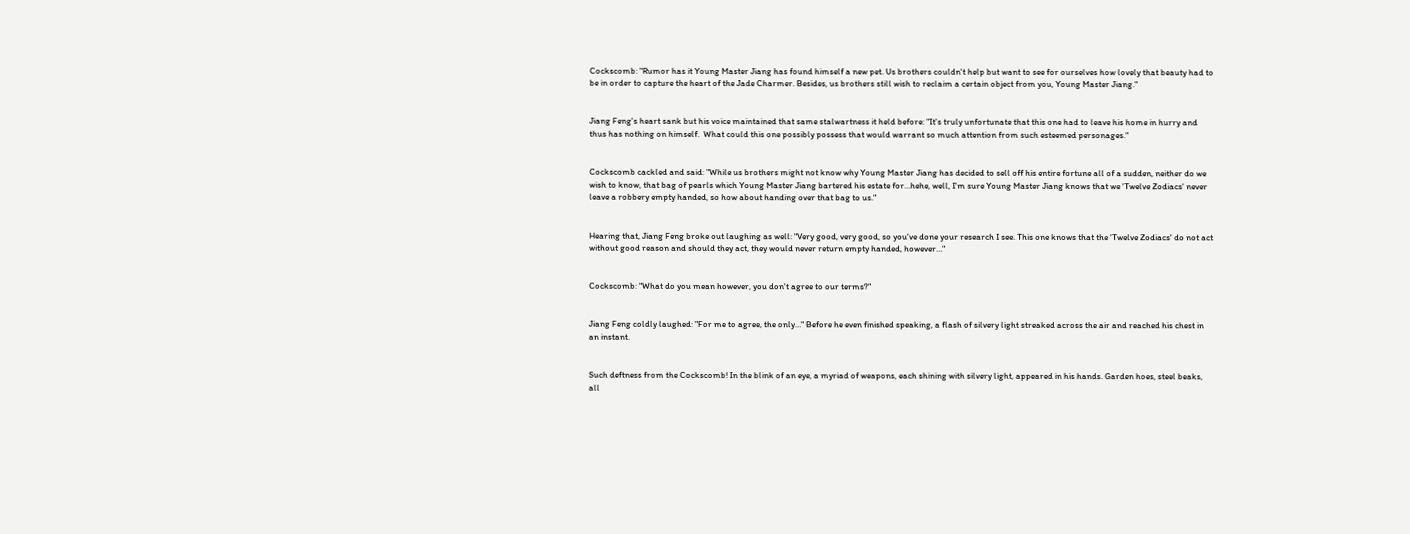Cockscomb: "Rumor has it Young Master Jiang has found himself a new pet. Us brothers couldn't help but want to see for ourselves how lovely that beauty had to be in order to capture the heart of the Jade Charmer. Besides, us brothers still wish to reclaim a certain object from you, Young Master Jiang."


Jiang Feng's heart sank but his voice maintained that same stalwartness it held before: "It's truly unfortunate that this one had to leave his home in hurry and thus has nothing on himself.  What could this one possibly possess that would warrant so much attention from such esteemed personages."


Cockscomb cackled and said: "While us brothers might not know why Young Master Jiang has decided to sell off his entire fortune all of a sudden, neither do we wish to know, that bag of pearls which Young Master Jiang bartered his estate for...hehe, well, I'm sure Young Master Jiang knows that we 'Twelve Zodiacs' never leave a robbery empty handed, so how about handing over that bag to us."


Hearing that, Jiang Feng broke out laughing as well: "Very good, very good, so you've done your research I see. This one knows that the 'Twelve Zodiacs' do not act without good reason and should they act, they would never return empty handed, however…"


Cockscomb: "What do you mean however, you don't agree to our terms?"


Jiang Feng coldly laughed: "For me to agree, the only…" Before he even finished speaking, a flash of silvery light streaked across the air and reached his chest in an instant.


Such deftness from the Cockscomb! In the blink of an eye, a myriad of weapons, each shining with silvery light, appeared in his hands. Garden hoes, steel beaks, all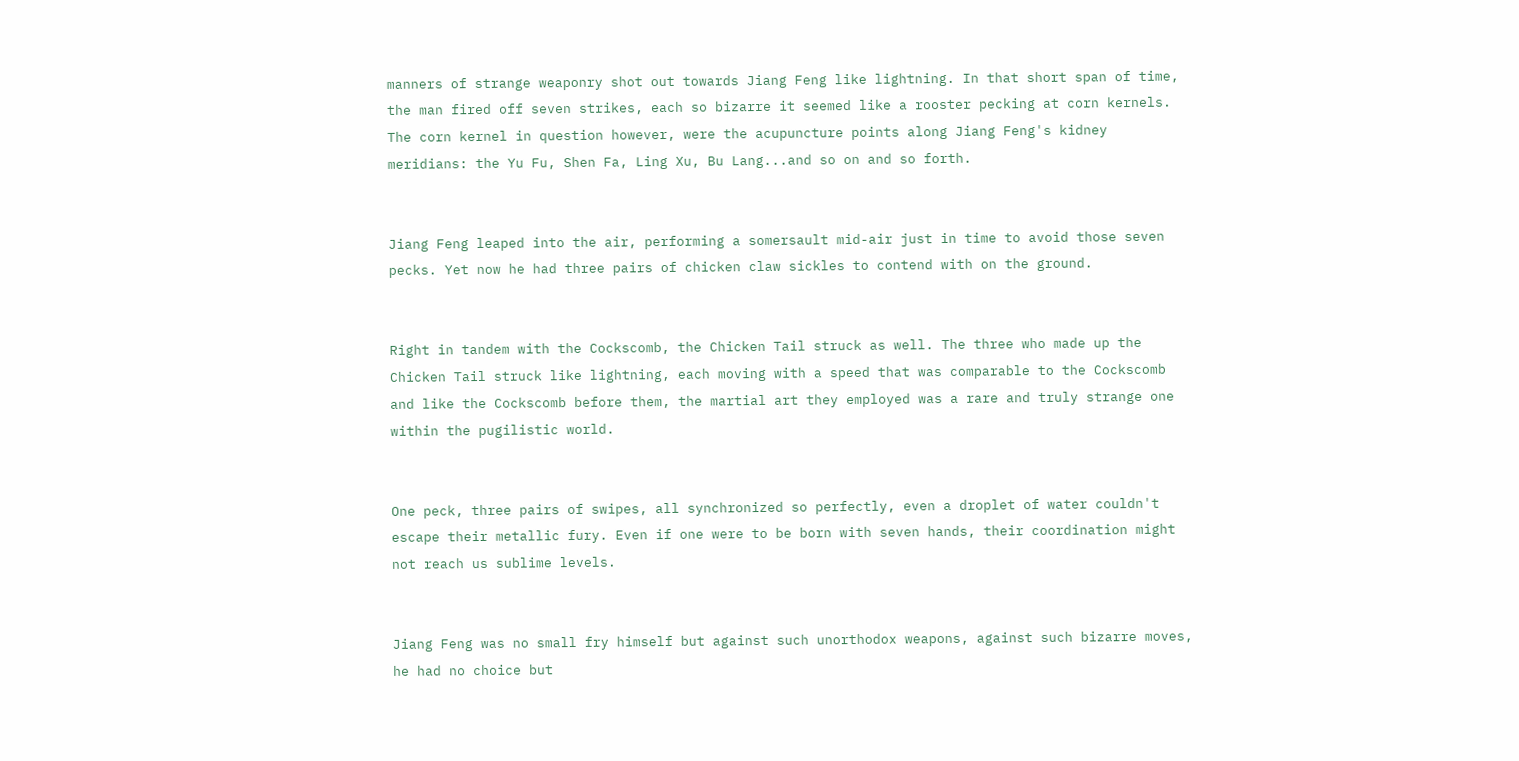manners of strange weaponry shot out towards Jiang Feng like lightning. In that short span of time, the man fired off seven strikes, each so bizarre it seemed like a rooster pecking at corn kernels. The corn kernel in question however, were the acupuncture points along Jiang Feng's kidney meridians: the Yu Fu, Shen Fa, Ling Xu, Bu Lang...and so on and so forth.


Jiang Feng leaped into the air, performing a somersault mid-air just in time to avoid those seven pecks. Yet now he had three pairs of chicken claw sickles to contend with on the ground.


Right in tandem with the Cockscomb, the Chicken Tail struck as well. The three who made up the Chicken Tail struck like lightning, each moving with a speed that was comparable to the Cockscomb and like the Cockscomb before them, the martial art they employed was a rare and truly strange one within the pugilistic world.


One peck, three pairs of swipes, all synchronized so perfectly, even a droplet of water couldn't escape their metallic fury. Even if one were to be born with seven hands, their coordination might not reach us sublime levels.


Jiang Feng was no small fry himself but against such unorthodox weapons, against such bizarre moves, he had no choice but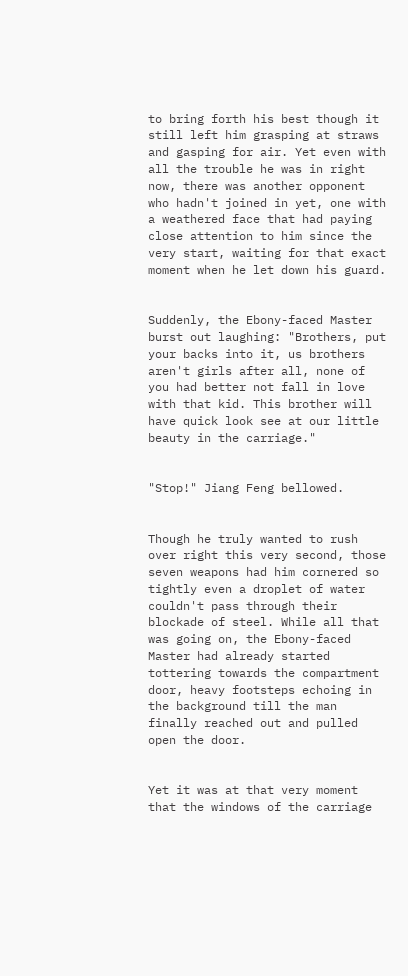to bring forth his best though it still left him grasping at straws and gasping for air. Yet even with all the trouble he was in right now, there was another opponent who hadn't joined in yet, one with a weathered face that had paying close attention to him since the very start, waiting for that exact moment when he let down his guard.


Suddenly, the Ebony-faced Master burst out laughing: "Brothers, put your backs into it, us brothers aren't girls after all, none of you had better not fall in love with that kid. This brother will have quick look see at our little beauty in the carriage."


"Stop!" Jiang Feng bellowed.


Though he truly wanted to rush over right this very second, those seven weapons had him cornered so tightly even a droplet of water couldn't pass through their blockade of steel. While all that was going on, the Ebony-faced Master had already started tottering towards the compartment door, heavy footsteps echoing in the background till the man finally reached out and pulled open the door.


Yet it was at that very moment that the windows of the carriage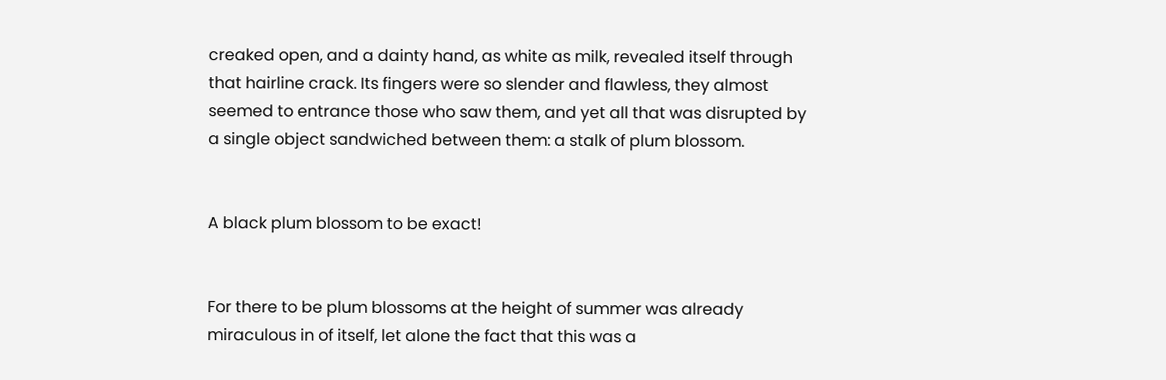creaked open, and a dainty hand, as white as milk, revealed itself through that hairline crack. Its fingers were so slender and flawless, they almost seemed to entrance those who saw them, and yet all that was disrupted by a single object sandwiched between them: a stalk of plum blossom.


A black plum blossom to be exact!


For there to be plum blossoms at the height of summer was already miraculous in of itself, let alone the fact that this was a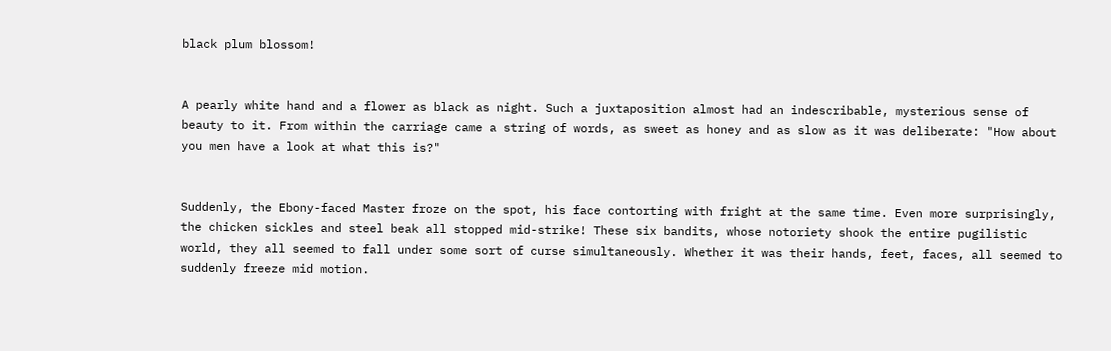black plum blossom!


A pearly white hand and a flower as black as night. Such a juxtaposition almost had an indescribable, mysterious sense of beauty to it. From within the carriage came a string of words, as sweet as honey and as slow as it was deliberate: "How about you men have a look at what this is?"


Suddenly, the Ebony-faced Master froze on the spot, his face contorting with fright at the same time. Even more surprisingly, the chicken sickles and steel beak all stopped mid-strike! These six bandits, whose notoriety shook the entire pugilistic world, they all seemed to fall under some sort of curse simultaneously. Whether it was their hands, feet, faces, all seemed to suddenly freeze mid motion.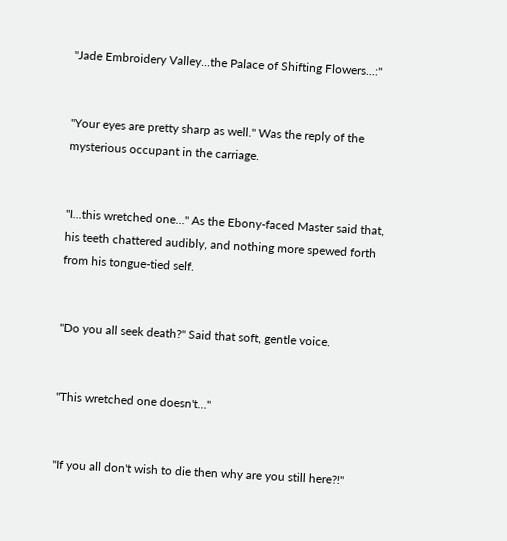"Jade Embroidery Valley...the Palace of Shifting Flowers...:"


"Your eyes are pretty sharp as well." Was the reply of the mysterious occupant in the carriage.


"I...this wretched one…" As the Ebony-faced Master said that, his teeth chattered audibly, and nothing more spewed forth from his tongue-tied self.


"Do you all seek death?" Said that soft, gentle voice.


"This wretched one doesn't…"


"If you all don't wish to die then why are you still here?!"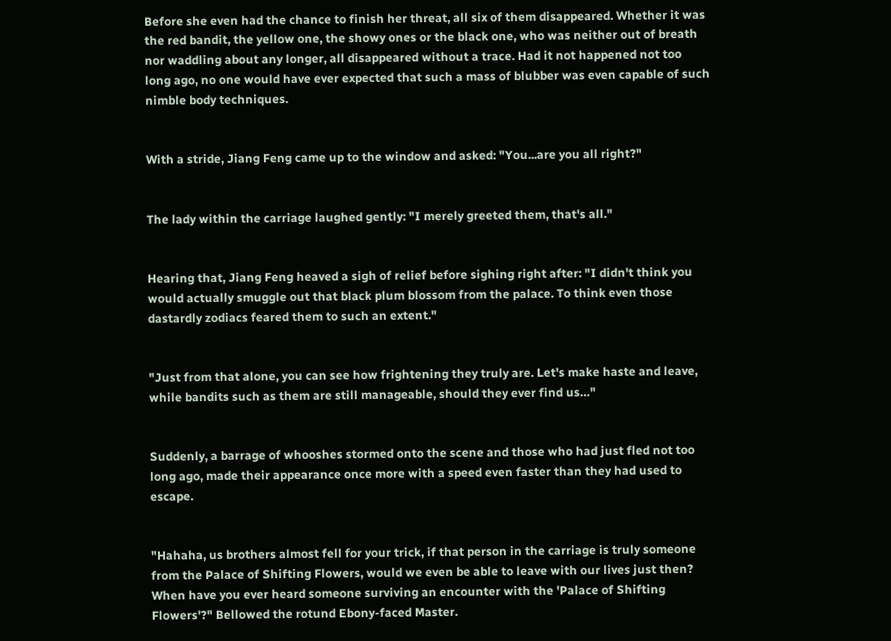Before she even had the chance to finish her threat, all six of them disappeared. Whether it was the red bandit, the yellow one, the showy ones or the black one, who was neither out of breath nor waddling about any longer, all disappeared without a trace. Had it not happened not too long ago, no one would have ever expected that such a mass of blubber was even capable of such nimble body techniques.


With a stride, Jiang Feng came up to the window and asked: "You...are you all right?"


The lady within the carriage laughed gently: "I merely greeted them, that's all."


Hearing that, Jiang Feng heaved a sigh of relief before sighing right after: "I didn't think you would actually smuggle out that black plum blossom from the palace. To think even those dastardly zodiacs feared them to such an extent."


"Just from that alone, you can see how frightening they truly are. Let's make haste and leave, while bandits such as them are still manageable, should they ever find us…"


Suddenly, a barrage of whooshes stormed onto the scene and those who had just fled not too long ago, made their appearance once more with a speed even faster than they had used to escape.


"Hahaha, us brothers almost fell for your trick, if that person in the carriage is truly someone from the Palace of Shifting Flowers, would we even be able to leave with our lives just then? When have you ever heard someone surviving an encounter with the 'Palace of Shifting Flowers'?" Bellowed the rotund Ebony-faced Master.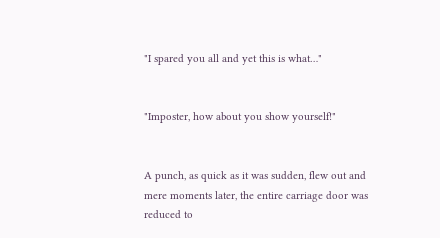"I spared you all and yet this is what…"


"Imposter, how about you show yourself!"


A punch, as quick as it was sudden, flew out and mere moments later, the entire carriage door was reduced to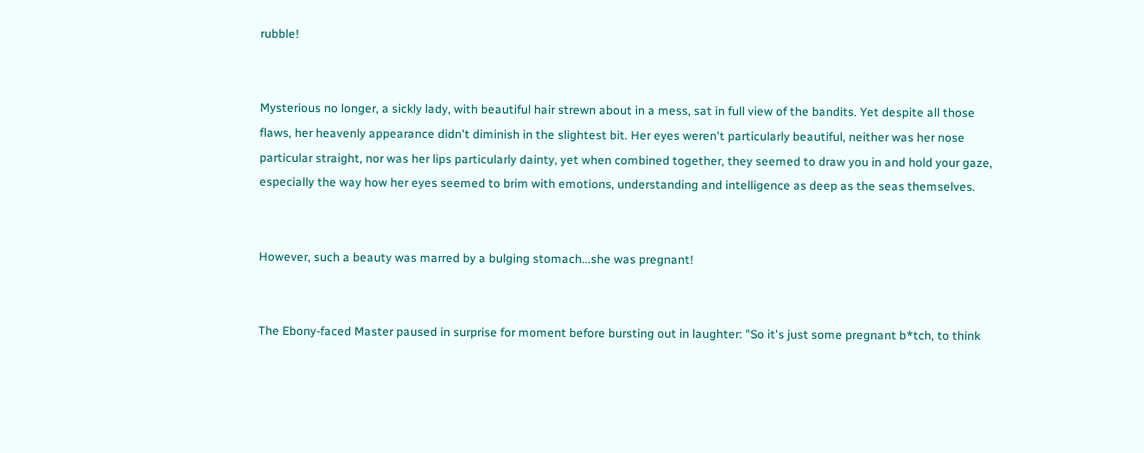rubble!


Mysterious no longer, a sickly lady, with beautiful hair strewn about in a mess, sat in full view of the bandits. Yet despite all those flaws, her heavenly appearance didn't diminish in the slightest bit. Her eyes weren't particularly beautiful, neither was her nose particular straight, nor was her lips particularly dainty, yet when combined together, they seemed to draw you in and hold your gaze, especially the way how her eyes seemed to brim with emotions, understanding and intelligence as deep as the seas themselves.


However, such a beauty was marred by a bulging stomach...she was pregnant!


The Ebony-faced Master paused in surprise for moment before bursting out in laughter: "So it's just some pregnant b*tch, to think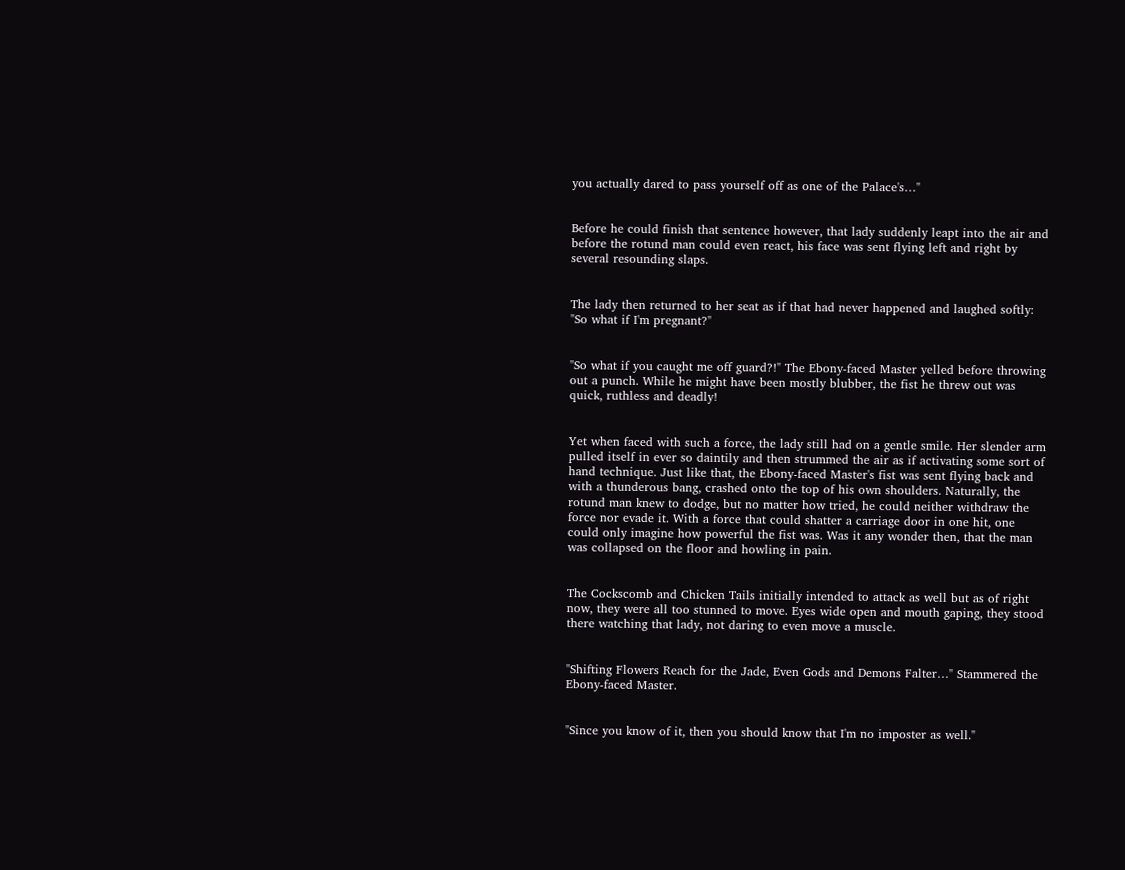you actually dared to pass yourself off as one of the Palace's…"


Before he could finish that sentence however, that lady suddenly leapt into the air and before the rotund man could even react, his face was sent flying left and right by several resounding slaps.


The lady then returned to her seat as if that had never happened and laughed softly: "So what if I'm pregnant?"


"So what if you caught me off guard?!" The Ebony-faced Master yelled before throwing out a punch. While he might have been mostly blubber, the fist he threw out was quick, ruthless and deadly!


Yet when faced with such a force, the lady still had on a gentle smile. Her slender arm pulled itself in ever so daintily and then strummed the air as if activating some sort of hand technique. Just like that, the Ebony-faced Master's fist was sent flying back and with a thunderous bang, crashed onto the top of his own shoulders. Naturally, the rotund man knew to dodge, but no matter how tried, he could neither withdraw the force nor evade it. With a force that could shatter a carriage door in one hit, one could only imagine how powerful the fist was. Was it any wonder then, that the man was collapsed on the floor and howling in pain.


The Cockscomb and Chicken Tails initially intended to attack as well but as of right now, they were all too stunned to move. Eyes wide open and mouth gaping, they stood there watching that lady, not daring to even move a muscle.


"Shifting Flowers Reach for the Jade, Even Gods and Demons Falter…" Stammered the Ebony-faced Master.


"Since you know of it, then you should know that I'm no imposter as well."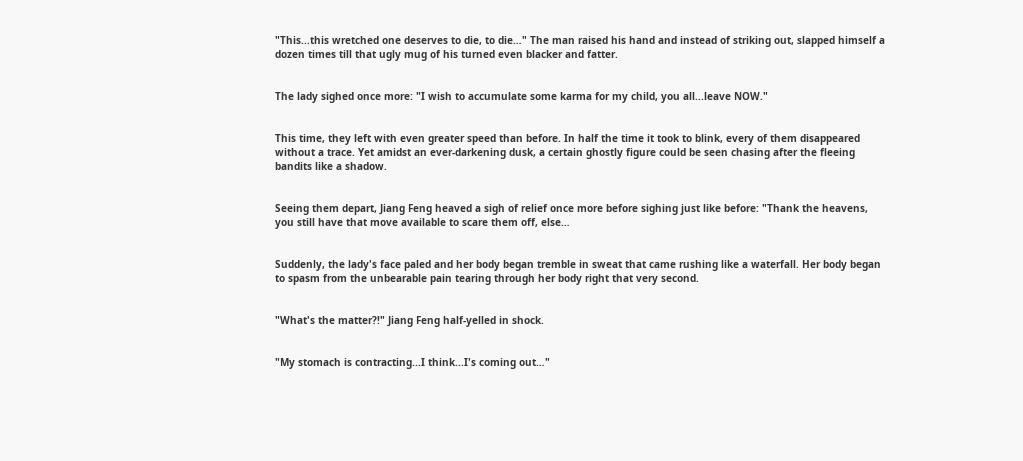"This...this wretched one deserves to die, to die…" The man raised his hand and instead of striking out, slapped himself a dozen times till that ugly mug of his turned even blacker and fatter.


The lady sighed once more: "I wish to accumulate some karma for my child, you all...leave NOW."


This time, they left with even greater speed than before. In half the time it took to blink, every of them disappeared without a trace. Yet amidst an ever-darkening dusk, a certain ghostly figure could be seen chasing after the fleeing bandits like a shadow.


Seeing them depart, Jiang Feng heaved a sigh of relief once more before sighing just like before: "Thank the heavens, you still have that move available to scare them off, else…


Suddenly, the lady's face paled and her body began tremble in sweat that came rushing like a waterfall. Her body began to spasm from the unbearable pain tearing through her body right that very second.


"What's the matter?!" Jiang Feng half-yelled in shock.


"My stomach is contracting...I think...I's coming out…"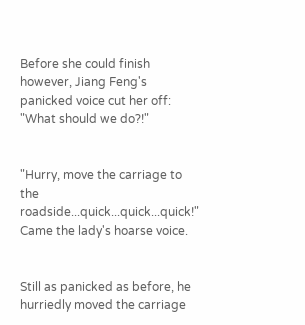Before she could finish however, Jiang Feng's panicked voice cut her off: "What should we do?!"


"Hurry, move the carriage to the roadside...quick...quick...quick!" Came the lady's hoarse voice.


Still as panicked as before, he hurriedly moved the carriage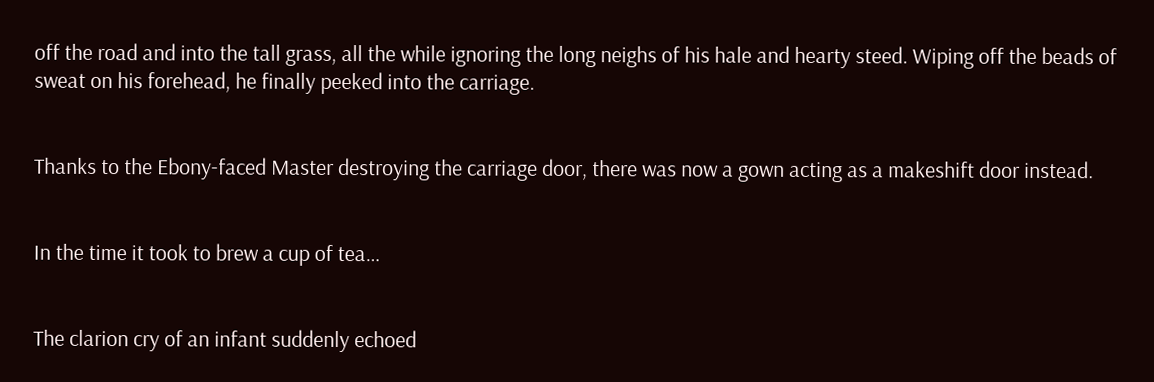off the road and into the tall grass, all the while ignoring the long neighs of his hale and hearty steed. Wiping off the beads of sweat on his forehead, he finally peeked into the carriage.


Thanks to the Ebony-faced Master destroying the carriage door, there was now a gown acting as a makeshift door instead.


In the time it took to brew a cup of tea…


The clarion cry of an infant suddenly echoed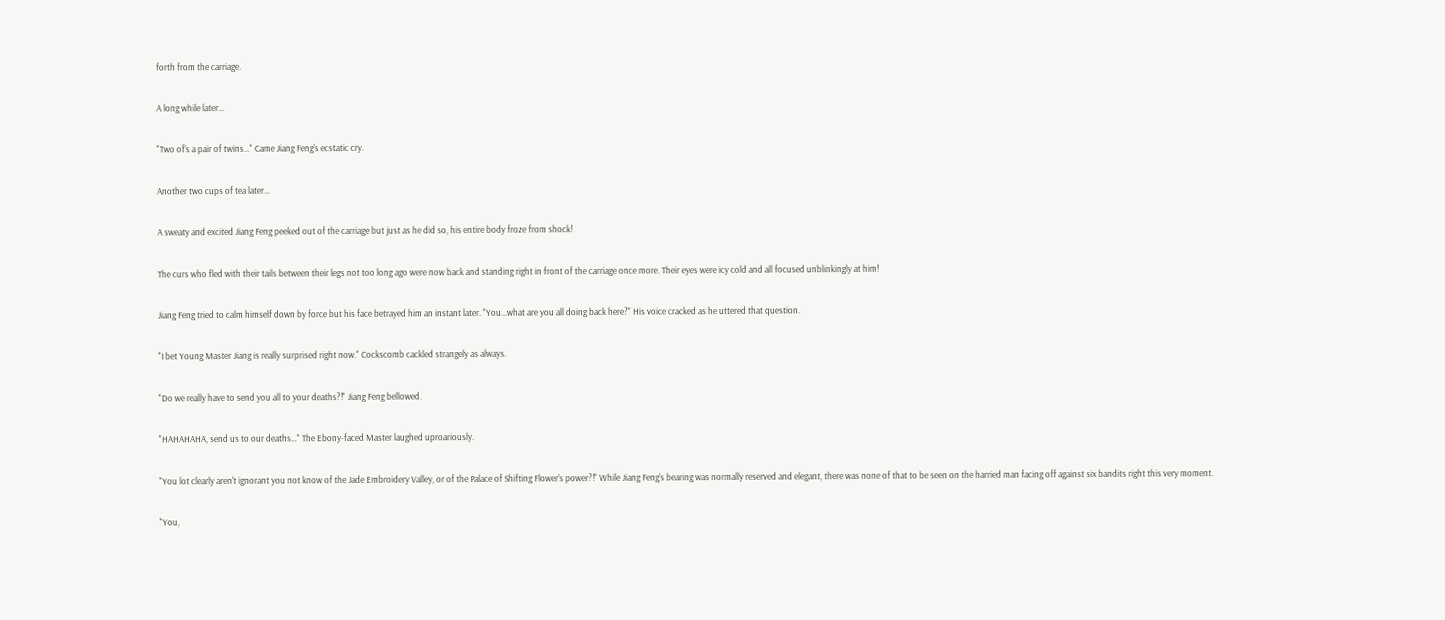forth from the carriage.


A long while later…


"Two of's a pair of twins…" Came Jiang Feng's ecstatic cry.


Another two cups of tea later…


A sweaty and excited Jiang Feng peeked out of the carriage but just as he did so, his entire body froze from shock!


The curs who fled with their tails between their legs not too long ago were now back and standing right in front of the carriage once more. Their eyes were icy cold and all focused unblinkingly at him!


Jiang Feng tried to calm himself down by force but his face betrayed him an instant later. "You...what are you all doing back here?" His voice cracked as he uttered that question.


"I bet Young Master Jiang is really surprised right now." Cockscomb cackled strangely as always.


"Do we really have to send you all to your deaths?!" Jiang Feng bellowed.


"HAHAHAHA, send us to our deaths…" The Ebony-faced Master laughed uproariously.


"You lot clearly aren't ignorant you not know of the Jade Embroidery Valley, or of the Palace of Shifting Flower's power?!" While Jiang Feng's bearing was normally reserved and elegant, there was none of that to be seen on the harried man facing off against six bandits right this very moment.


"You,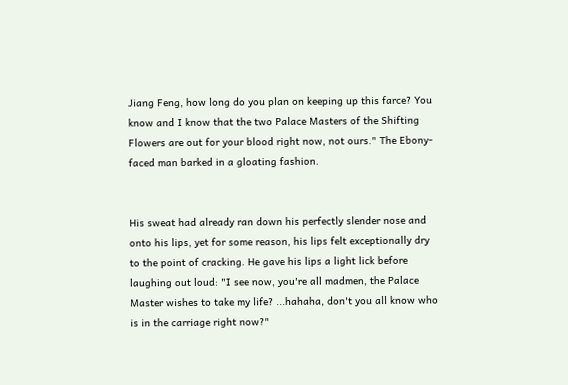Jiang Feng, how long do you plan on keeping up this farce? You know and I know that the two Palace Masters of the Shifting Flowers are out for your blood right now, not ours." The Ebony-faced man barked in a gloating fashion.


His sweat had already ran down his perfectly slender nose and onto his lips, yet for some reason, his lips felt exceptionally dry to the point of cracking. He gave his lips a light lick before laughing out loud: "I see now, you're all madmen, the Palace Master wishes to take my life? ...hahaha, don't you all know who is in the carriage right now?"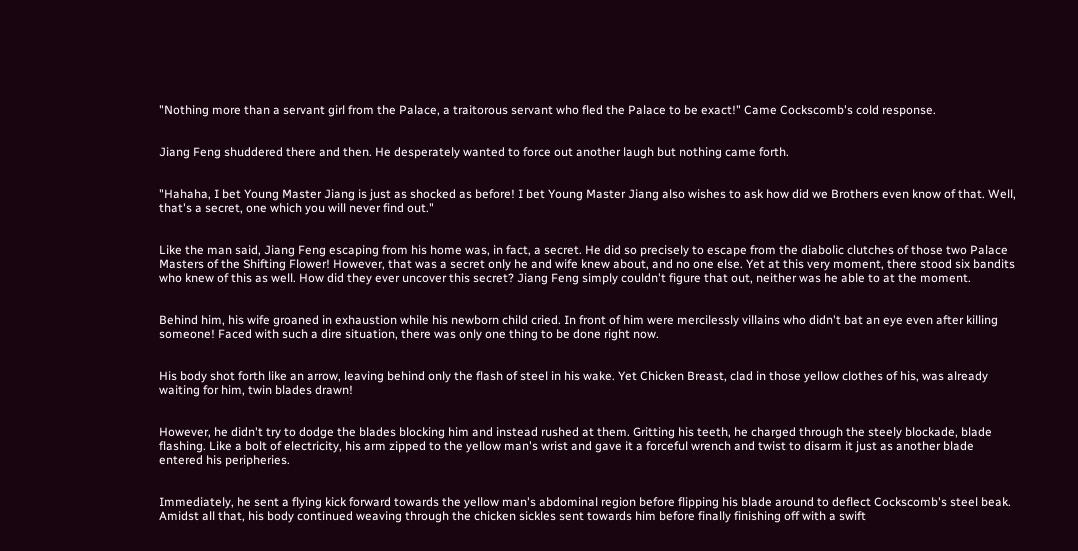"Nothing more than a servant girl from the Palace, a traitorous servant who fled the Palace to be exact!" Came Cockscomb's cold response.


Jiang Feng shuddered there and then. He desperately wanted to force out another laugh but nothing came forth.


"Hahaha, I bet Young Master Jiang is just as shocked as before! I bet Young Master Jiang also wishes to ask how did we Brothers even know of that. Well, that's a secret, one which you will never find out."


Like the man said, Jiang Feng escaping from his home was, in fact, a secret. He did so precisely to escape from the diabolic clutches of those two Palace Masters of the Shifting Flower! However, that was a secret only he and wife knew about, and no one else. Yet at this very moment, there stood six bandits who knew of this as well. How did they ever uncover this secret? Jiang Feng simply couldn't figure that out, neither was he able to at the moment.


Behind him, his wife groaned in exhaustion while his newborn child cried. In front of him were mercilessly villains who didn't bat an eye even after killing someone! Faced with such a dire situation, there was only one thing to be done right now.


His body shot forth like an arrow, leaving behind only the flash of steel in his wake. Yet Chicken Breast, clad in those yellow clothes of his, was already waiting for him, twin blades drawn!


However, he didn't try to dodge the blades blocking him and instead rushed at them. Gritting his teeth, he charged through the steely blockade, blade flashing. Like a bolt of electricity, his arm zipped to the yellow man's wrist and gave it a forceful wrench and twist to disarm it just as another blade entered his peripheries.


Immediately, he sent a flying kick forward towards the yellow man's abdominal region before flipping his blade around to deflect Cockscomb's steel beak. Amidst all that, his body continued weaving through the chicken sickles sent towards him before finally finishing off with a swift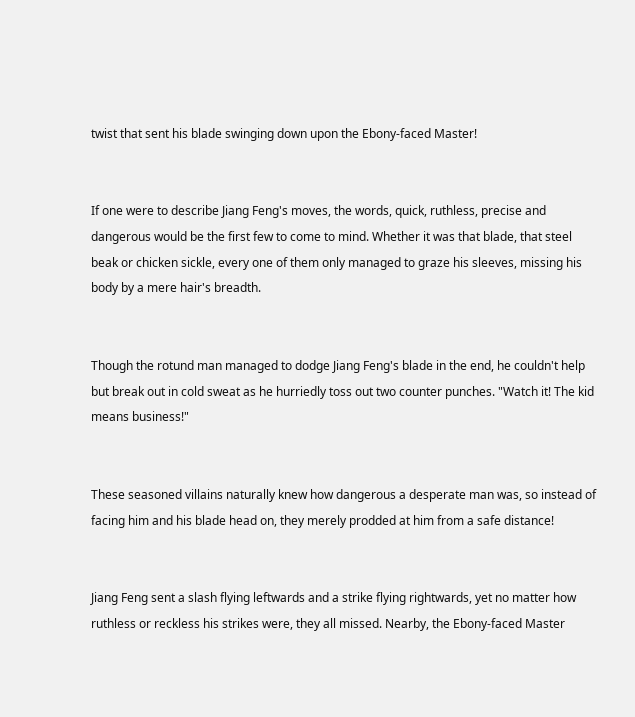twist that sent his blade swinging down upon the Ebony-faced Master!


If one were to describe Jiang Feng's moves, the words, quick, ruthless, precise and dangerous would be the first few to come to mind. Whether it was that blade, that steel beak or chicken sickle, every one of them only managed to graze his sleeves, missing his body by a mere hair's breadth.


Though the rotund man managed to dodge Jiang Feng's blade in the end, he couldn't help but break out in cold sweat as he hurriedly toss out two counter punches. "Watch it! The kid means business!"


These seasoned villains naturally knew how dangerous a desperate man was, so instead of facing him and his blade head on, they merely prodded at him from a safe distance!


Jiang Feng sent a slash flying leftwards and a strike flying rightwards, yet no matter how ruthless or reckless his strikes were, they all missed. Nearby, the Ebony-faced Master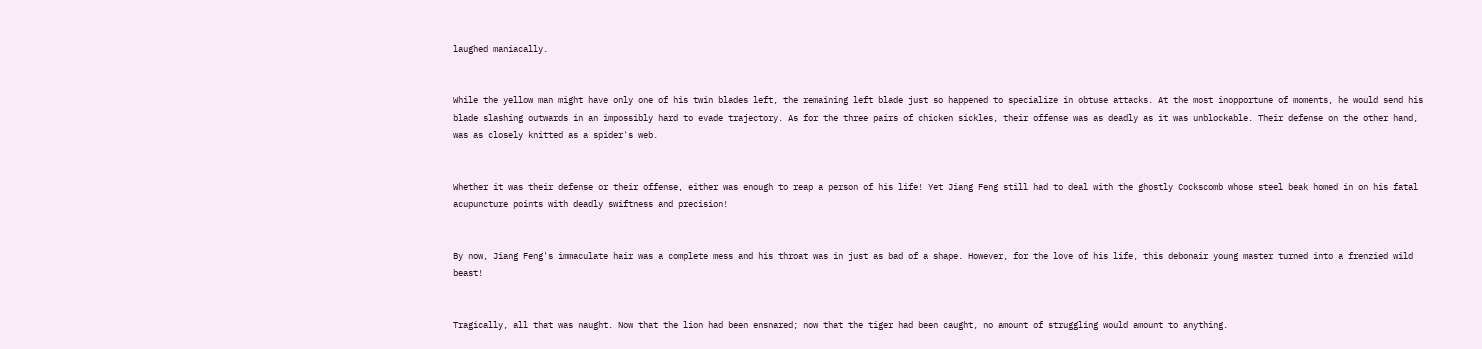laughed maniacally.


While the yellow man might have only one of his twin blades left, the remaining left blade just so happened to specialize in obtuse attacks. At the most inopportune of moments, he would send his blade slashing outwards in an impossibly hard to evade trajectory. As for the three pairs of chicken sickles, their offense was as deadly as it was unblockable. Their defense on the other hand, was as closely knitted as a spider's web.


Whether it was their defense or their offense, either was enough to reap a person of his life! Yet Jiang Feng still had to deal with the ghostly Cockscomb whose steel beak homed in on his fatal acupuncture points with deadly swiftness and precision!


By now, Jiang Feng's immaculate hair was a complete mess and his throat was in just as bad of a shape. However, for the love of his life, this debonair young master turned into a frenzied wild beast!


Tragically, all that was naught. Now that the lion had been ensnared; now that the tiger had been caught, no amount of struggling would amount to anything.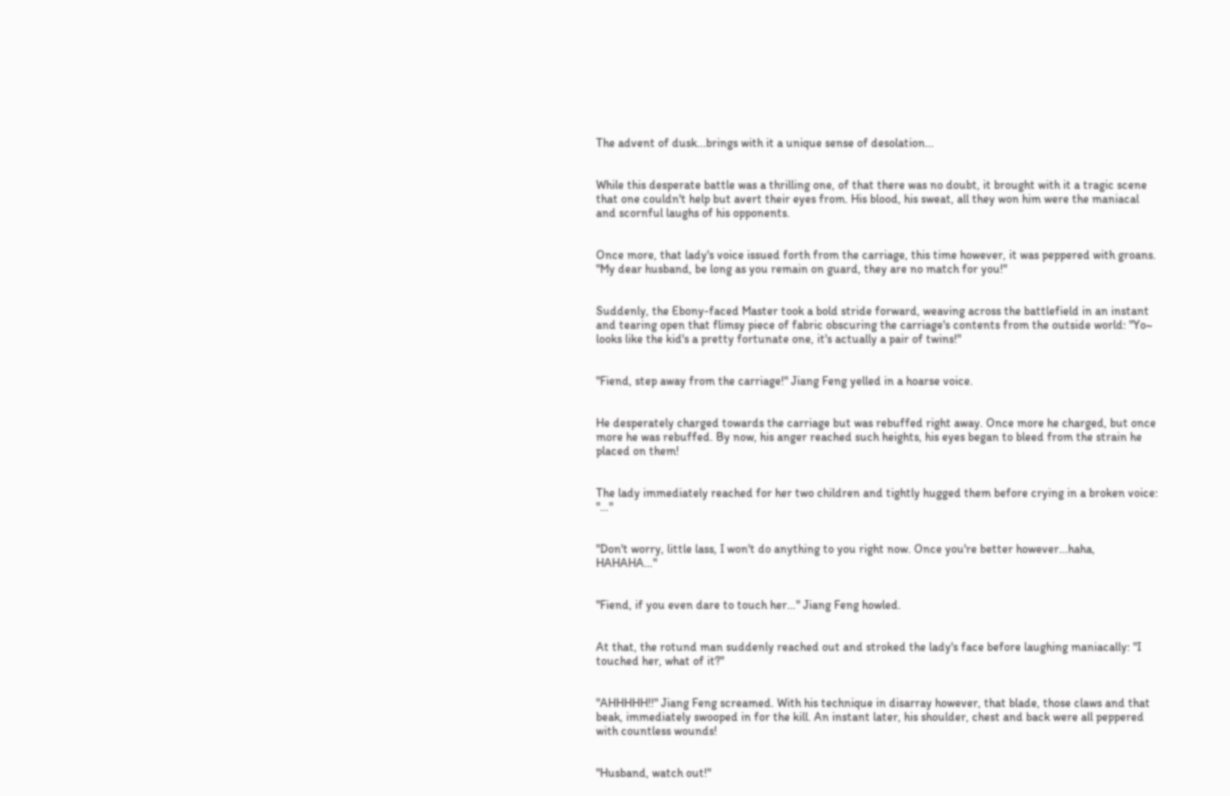The advent of dusk...brings with it a unique sense of desolation...


While this desperate battle was a thrilling one, of that there was no doubt, it brought with it a tragic scene that one couldn't help but avert their eyes from. His blood, his sweat, all they won him were the maniacal and scornful laughs of his opponents.


Once more, that lady's voice issued forth from the carriage, this time however, it was peppered with groans. "My dear husband, be long as you remain on guard, they are no match for you!"


Suddenly, the Ebony-faced Master took a bold stride forward, weaving across the battlefield in an instant and tearing open that flimsy piece of fabric obscuring the carriage's contents from the outside world: "Yo~ looks like the kid's a pretty fortunate one, it's actually a pair of twins!"


"Fiend, step away from the carriage!" Jiang Feng yelled in a hoarse voice.


He desperately charged towards the carriage but was rebuffed right away. Once more he charged, but once more he was rebuffed. By now, his anger reached such heights, his eyes began to bleed from the strain he placed on them!


The lady immediately reached for her two children and tightly hugged them before crying in a broken voice: "…"


"Don't worry, little lass, I won't do anything to you right now. Once you're better however...haha, HAHAHA…"


"Fiend, if you even dare to touch her…" Jiang Feng howled.


At that, the rotund man suddenly reached out and stroked the lady's face before laughing maniacally: "I touched her, what of it?"


"AHHHHH!!" Jiang Feng screamed. With his technique in disarray however, that blade, those claws and that beak, immediately swooped in for the kill. An instant later, his shoulder, chest and back were all peppered with countless wounds!


"Husband, watch out!"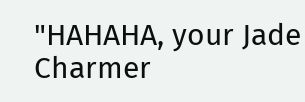"HAHAHA, your Jade Charmer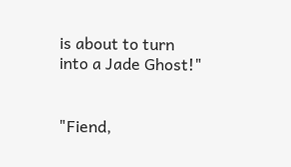is about to turn into a Jade Ghost!"


"Fiend,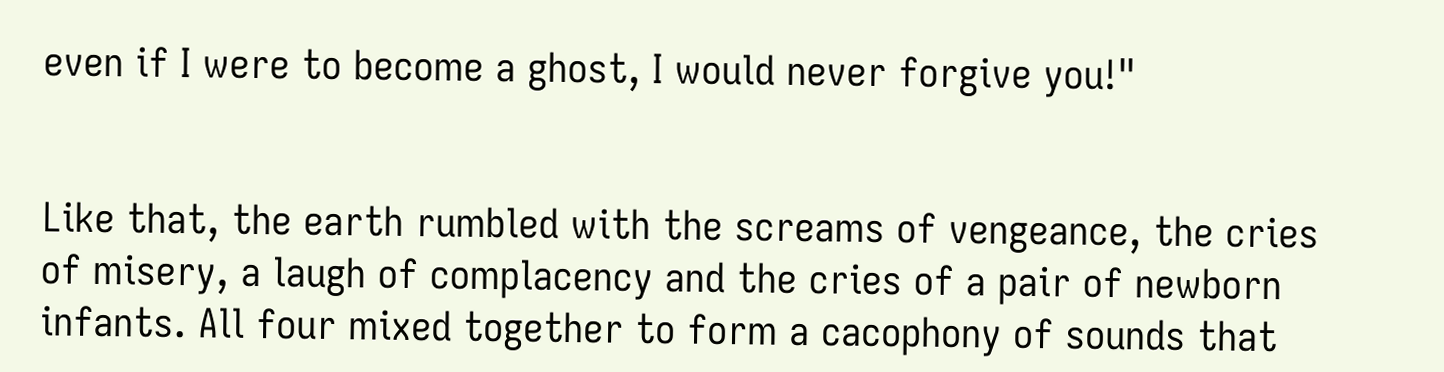even if I were to become a ghost, I would never forgive you!"


Like that, the earth rumbled with the screams of vengeance, the cries of misery, a laugh of complacency and the cries of a pair of newborn infants. All four mixed together to form a cacophony of sounds that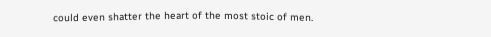could even shatter the heart of the most stoic of men.